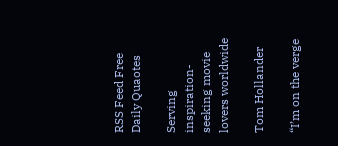RSS Feed Free Daily Quaotes

Serving inspiration-seeking movie lovers worldwide

Tom Hollander

“I’m on the verge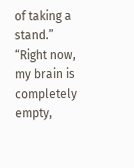of taking a stand.”
“Right now, my brain is completely empty,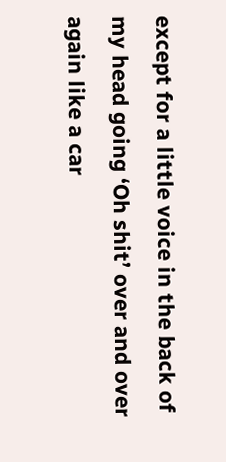except for a little voice in the back of my head going ‘Oh shit’ over and over again like a car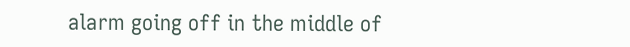alarm going off in the middle of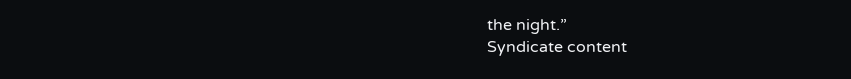the night.”
Syndicate content